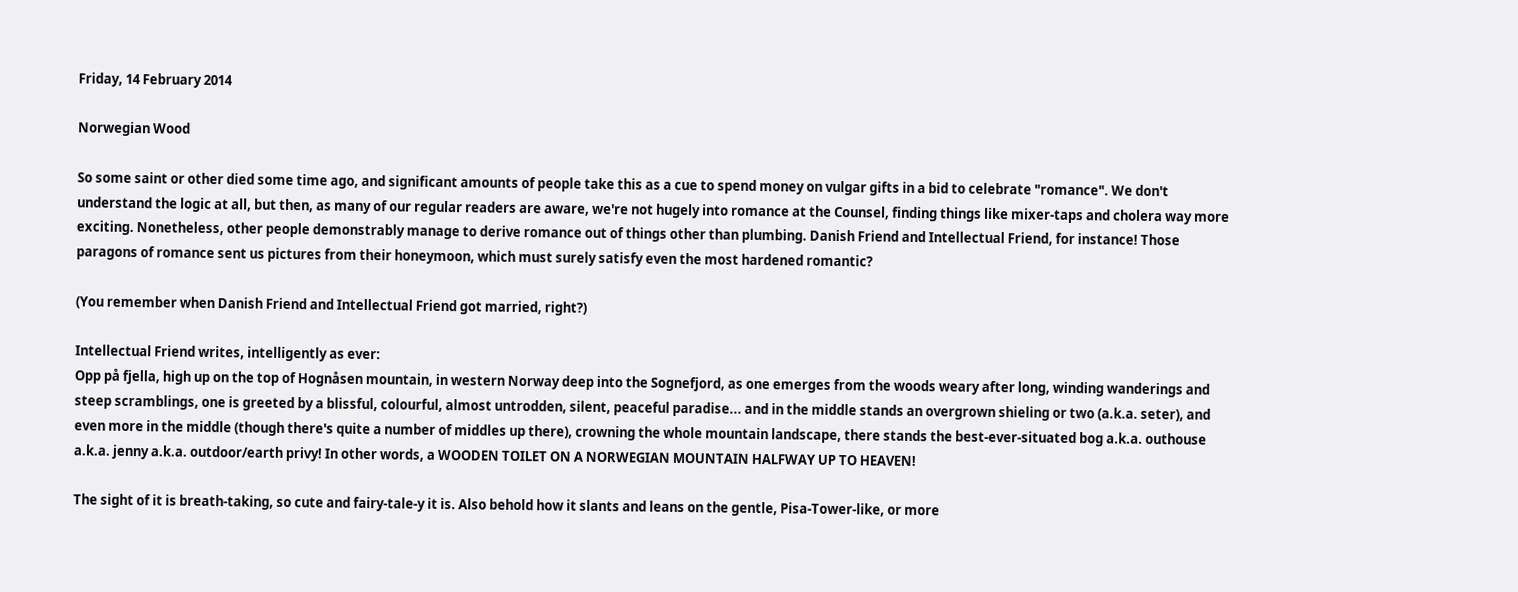Friday, 14 February 2014

Norwegian Wood

So some saint or other died some time ago, and significant amounts of people take this as a cue to spend money on vulgar gifts in a bid to celebrate "romance". We don't understand the logic at all, but then, as many of our regular readers are aware, we're not hugely into romance at the Counsel, finding things like mixer-taps and cholera way more exciting. Nonetheless, other people demonstrably manage to derive romance out of things other than plumbing. Danish Friend and Intellectual Friend, for instance! Those paragons of romance sent us pictures from their honeymoon, which must surely satisfy even the most hardened romantic?

(You remember when Danish Friend and Intellectual Friend got married, right?)

Intellectual Friend writes, intelligently as ever:
Opp på fjella, high up on the top of Hognåsen mountain, in western Norway deep into the Sognefjord, as one emerges from the woods weary after long, winding wanderings and steep scramblings, one is greeted by a blissful, colourful, almost untrodden, silent, peaceful paradise... and in the middle stands an overgrown shieling or two (a.k.a. seter), and even more in the middle (though there's quite a number of middles up there), crowning the whole mountain landscape, there stands the best-ever-situated bog a.k.a. outhouse a.k.a. jenny a.k.a. outdoor/earth privy! In other words, a WOODEN TOILET ON A NORWEGIAN MOUNTAIN HALFWAY UP TO HEAVEN!

The sight of it is breath-taking, so cute and fairy-tale-y it is. Also behold how it slants and leans on the gentle, Pisa-Tower-like, or more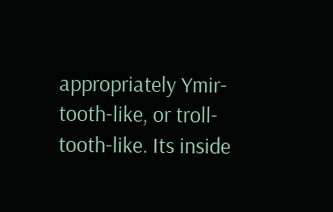appropriately Ymir-tooth-like, or troll-tooth-like. Its inside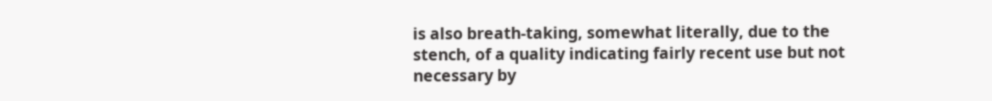is also breath-taking, somewhat literally, due to the stench, of a quality indicating fairly recent use but not necessary by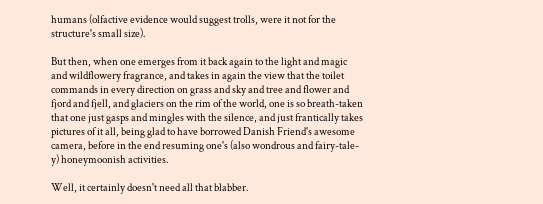humans (olfactive evidence would suggest trolls, were it not for the structure's small size).

But then, when one emerges from it back again to the light and magic and wildflowery fragrance, and takes in again the view that the toilet commands in every direction on grass and sky and tree and flower and fjord and fjell, and glaciers on the rim of the world, one is so breath-taken that one just gasps and mingles with the silence, and just frantically takes pictures of it all, being glad to have borrowed Danish Friend's awesome camera, before in the end resuming one's (also wondrous and fairy-tale-y) honeymoonish activities.

Well, it certainly doesn't need all that blabber.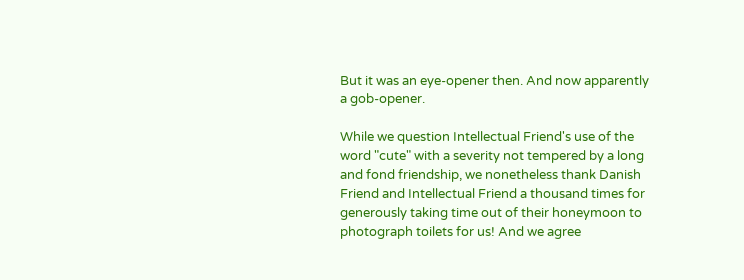But it was an eye-opener then. And now apparently a gob-opener.

While we question Intellectual Friend's use of the word "cute" with a severity not tempered by a long and fond friendship, we nonetheless thank Danish Friend and Intellectual Friend a thousand times for generously taking time out of their honeymoon to photograph toilets for us! And we agree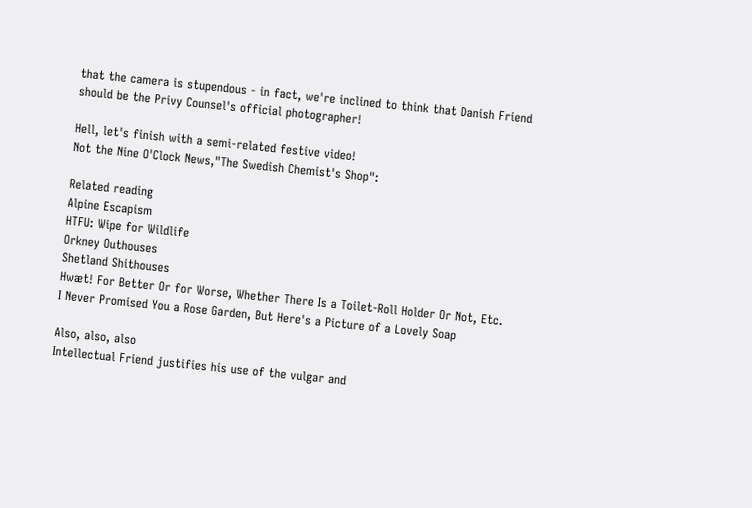that the camera is stupendous - in fact, we're inclined to think that Danish Friend should be the Privy Counsel's official photographer!

Hell, let's finish with a semi-related festive video!
Not the Nine O'Clock News,"The Swedish Chemist's Shop":

Related reading
Alpine Escapism
HTFU: Wipe for Wildlife
Orkney Outhouses
Shetland Shithouses
Hwæt! For Better Or for Worse, Whether There Is a Toilet-Roll Holder Or Not, Etc.
I Never Promised You a Rose Garden, But Here's a Picture of a Lovely Soap

Also, also, also
Intellectual Friend justifies his use of the vulgar and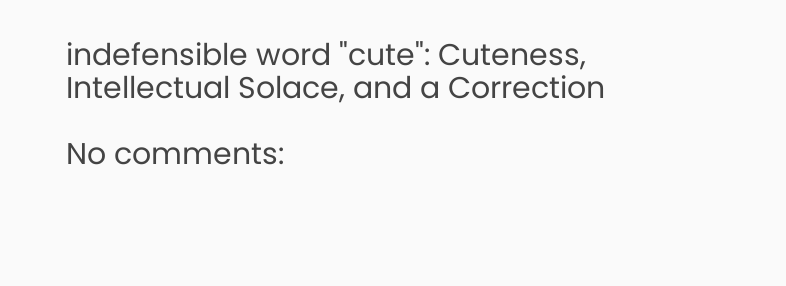indefensible word "cute": Cuteness, Intellectual Solace, and a Correction

No comments: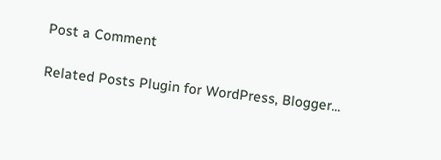Post a Comment

Related Posts Plugin for WordPress, Blogger...